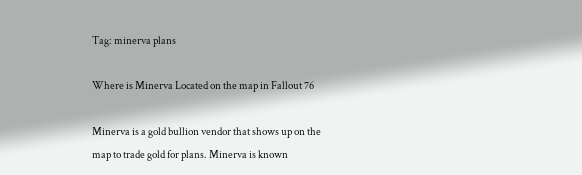Tag: minerva plans

Where is Minerva Located on the map in Fallout 76

Minerva is a gold bullion vendor that shows up on the map to trade gold for plans. Minerva is known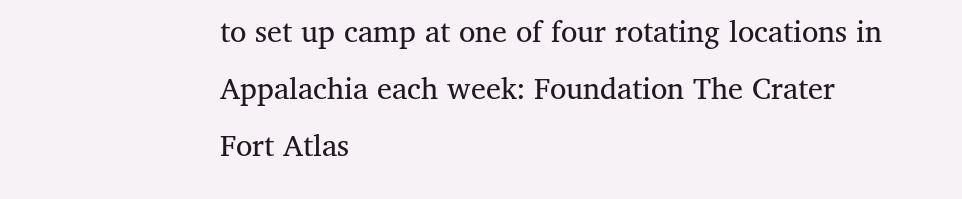to set up camp at one of four rotating locations in Appalachia each week: Foundation The Crater Fort Atlas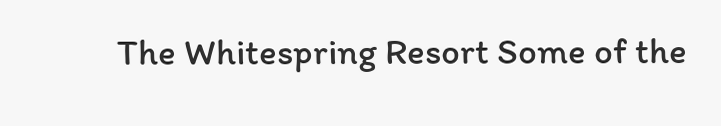The Whitespring Resort Some of the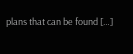plans that can be found […]